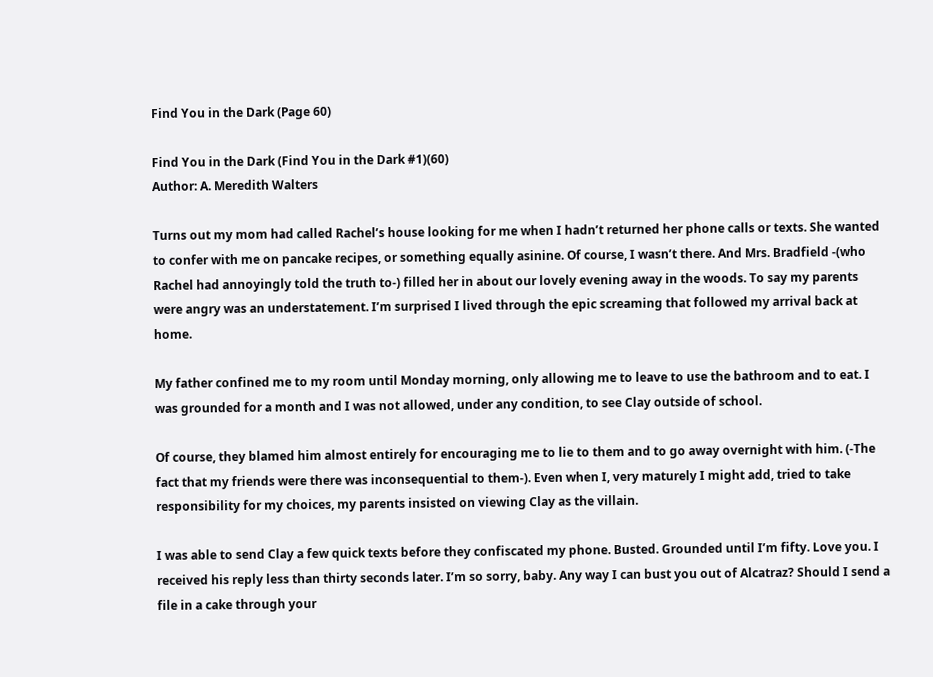Find You in the Dark (Page 60)

Find You in the Dark (Find You in the Dark #1)(60)
Author: A. Meredith Walters

Turns out my mom had called Rachel’s house looking for me when I hadn’t returned her phone calls or texts. She wanted to confer with me on pancake recipes, or something equally asinine. Of course, I wasn’t there. And Mrs. Bradfield -(who Rachel had annoyingly told the truth to-) filled her in about our lovely evening away in the woods. To say my parents were angry was an understatement. I’m surprised I lived through the epic screaming that followed my arrival back at home.

My father confined me to my room until Monday morning, only allowing me to leave to use the bathroom and to eat. I was grounded for a month and I was not allowed, under any condition, to see Clay outside of school.

Of course, they blamed him almost entirely for encouraging me to lie to them and to go away overnight with him. (-The fact that my friends were there was inconsequential to them-). Even when I, very maturely I might add, tried to take responsibility for my choices, my parents insisted on viewing Clay as the villain.

I was able to send Clay a few quick texts before they confiscated my phone. Busted. Grounded until I’m fifty. Love you. I received his reply less than thirty seconds later. I’m so sorry, baby. Any way I can bust you out of Alcatraz? Should I send a file in a cake through your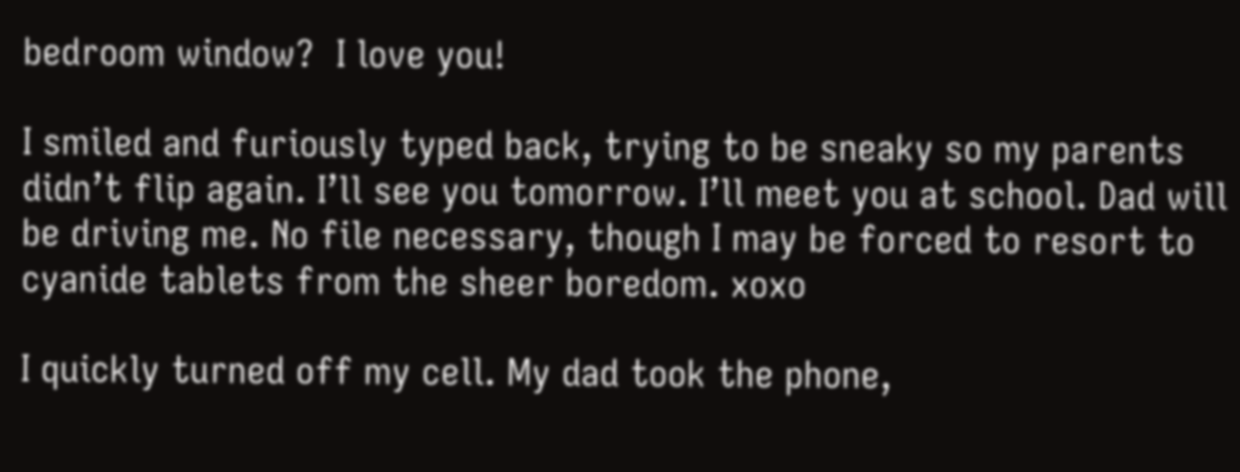bedroom window?  I love you!

I smiled and furiously typed back, trying to be sneaky so my parents didn’t flip again. I’ll see you tomorrow. I’ll meet you at school. Dad will be driving me. No file necessary, though I may be forced to resort to cyanide tablets from the sheer boredom. xoxo

I quickly turned off my cell. My dad took the phone,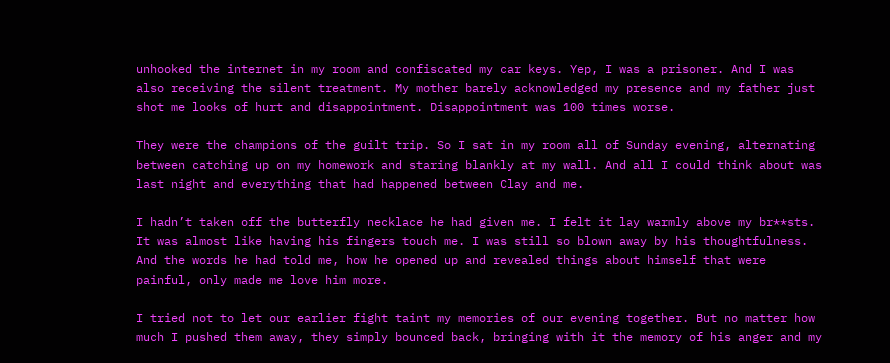unhooked the internet in my room and confiscated my car keys. Yep, I was a prisoner. And I was also receiving the silent treatment. My mother barely acknowledged my presence and my father just shot me looks of hurt and disappointment. Disappointment was 100 times worse.

They were the champions of the guilt trip. So I sat in my room all of Sunday evening, alternating between catching up on my homework and staring blankly at my wall. And all I could think about was last night and everything that had happened between Clay and me.

I hadn’t taken off the butterfly necklace he had given me. I felt it lay warmly above my br**sts. It was almost like having his fingers touch me. I was still so blown away by his thoughtfulness. And the words he had told me, how he opened up and revealed things about himself that were painful, only made me love him more.

I tried not to let our earlier fight taint my memories of our evening together. But no matter how much I pushed them away, they simply bounced back, bringing with it the memory of his anger and my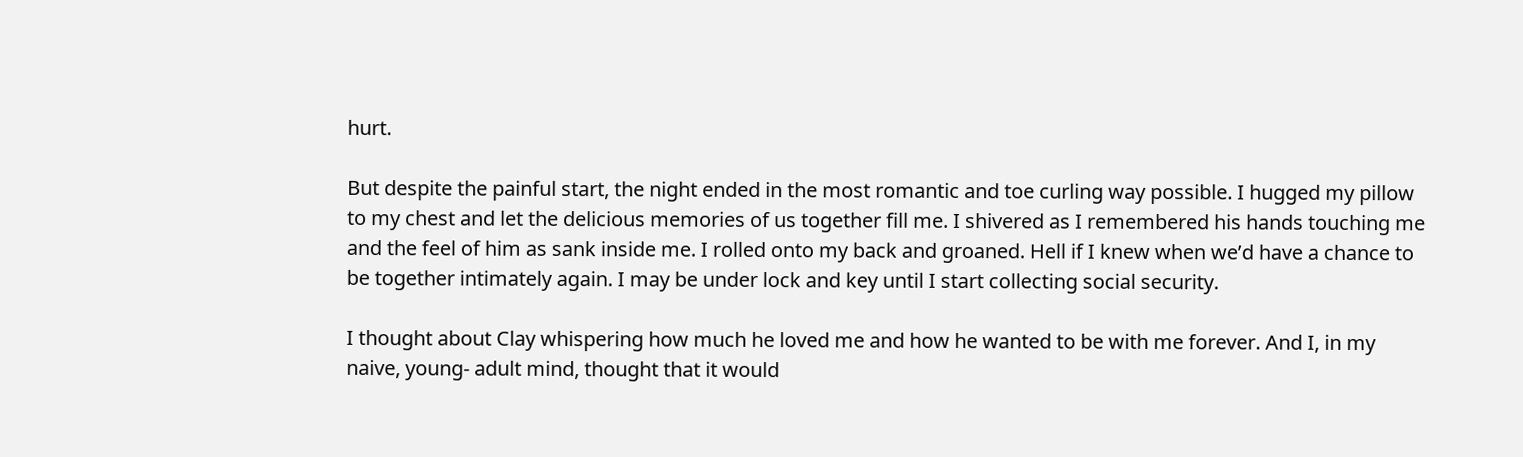hurt.

But despite the painful start, the night ended in the most romantic and toe curling way possible. I hugged my pillow to my chest and let the delicious memories of us together fill me. I shivered as I remembered his hands touching me and the feel of him as sank inside me. I rolled onto my back and groaned. Hell if I knew when we’d have a chance to be together intimately again. I may be under lock and key until I start collecting social security.

I thought about Clay whispering how much he loved me and how he wanted to be with me forever. And I, in my naive, young- adult mind, thought that it would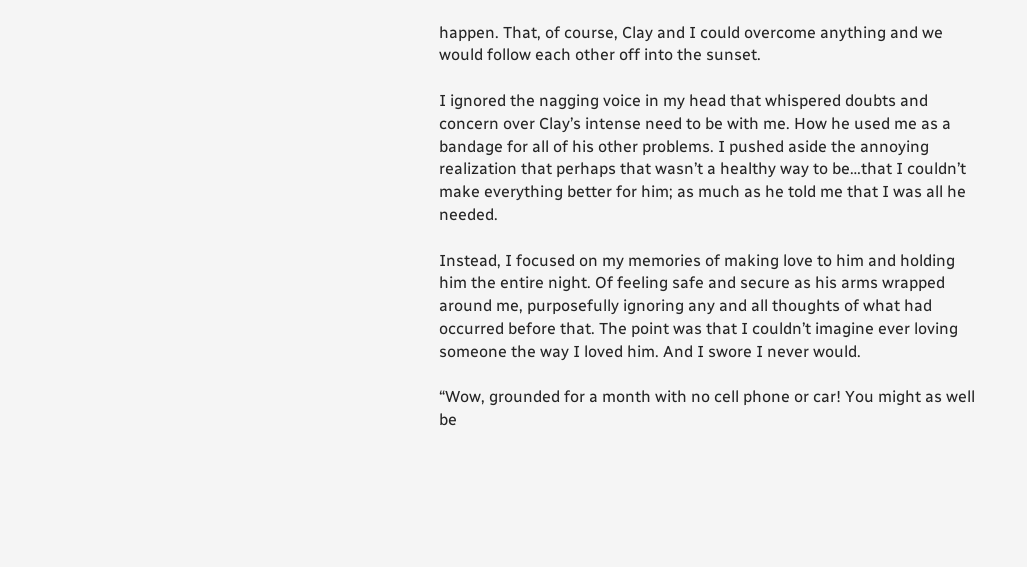happen. That, of course, Clay and I could overcome anything and we would follow each other off into the sunset.

I ignored the nagging voice in my head that whispered doubts and concern over Clay’s intense need to be with me. How he used me as a bandage for all of his other problems. I pushed aside the annoying realization that perhaps that wasn’t a healthy way to be…that I couldn’t make everything better for him; as much as he told me that I was all he needed.

Instead, I focused on my memories of making love to him and holding him the entire night. Of feeling safe and secure as his arms wrapped around me, purposefully ignoring any and all thoughts of what had occurred before that. The point was that I couldn’t imagine ever loving someone the way I loved him. And I swore I never would.

“Wow, grounded for a month with no cell phone or car! You might as well be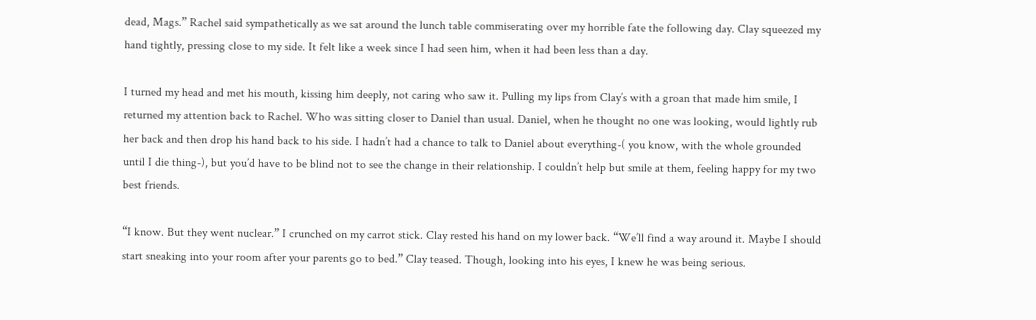dead, Mags.” Rachel said sympathetically as we sat around the lunch table commiserating over my horrible fate the following day. Clay squeezed my hand tightly, pressing close to my side. It felt like a week since I had seen him, when it had been less than a day.

I turned my head and met his mouth, kissing him deeply, not caring who saw it. Pulling my lips from Clay’s with a groan that made him smile, I returned my attention back to Rachel. Who was sitting closer to Daniel than usual. Daniel, when he thought no one was looking, would lightly rub her back and then drop his hand back to his side. I hadn’t had a chance to talk to Daniel about everything-( you know, with the whole grounded until I die thing-), but you’d have to be blind not to see the change in their relationship. I couldn’t help but smile at them, feeling happy for my two best friends.

“I know. But they went nuclear.” I crunched on my carrot stick. Clay rested his hand on my lower back. “We’ll find a way around it. Maybe I should start sneaking into your room after your parents go to bed.” Clay teased. Though, looking into his eyes, I knew he was being serious.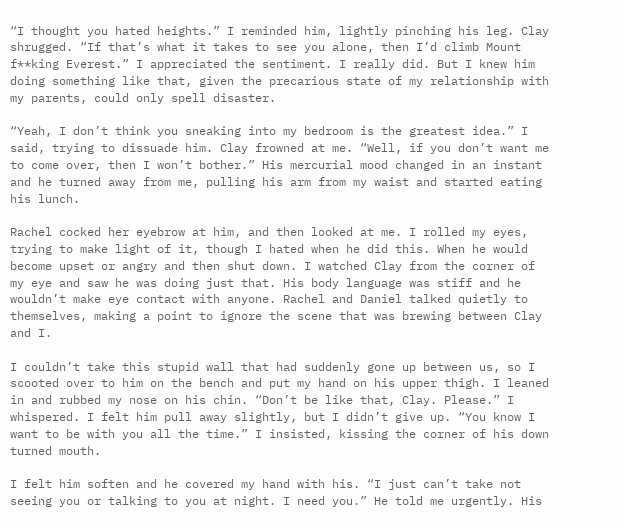“I thought you hated heights.” I reminded him, lightly pinching his leg. Clay shrugged. “If that’s what it takes to see you alone, then I’d climb Mount f**king Everest.” I appreciated the sentiment. I really did. But I knew him doing something like that, given the precarious state of my relationship with my parents, could only spell disaster.

“Yeah, I don’t think you sneaking into my bedroom is the greatest idea.” I said, trying to dissuade him. Clay frowned at me. “Well, if you don’t want me to come over, then I won’t bother.” His mercurial mood changed in an instant and he turned away from me, pulling his arm from my waist and started eating his lunch.

Rachel cocked her eyebrow at him, and then looked at me. I rolled my eyes, trying to make light of it, though I hated when he did this. When he would become upset or angry and then shut down. I watched Clay from the corner of my eye and saw he was doing just that. His body language was stiff and he wouldn’t make eye contact with anyone. Rachel and Daniel talked quietly to themselves, making a point to ignore the scene that was brewing between Clay and I.

I couldn’t take this stupid wall that had suddenly gone up between us, so I scooted over to him on the bench and put my hand on his upper thigh. I leaned in and rubbed my nose on his chin. “Don’t be like that, Clay. Please.” I whispered. I felt him pull away slightly, but I didn’t give up. “You know I want to be with you all the time.” I insisted, kissing the corner of his down turned mouth.

I felt him soften and he covered my hand with his. “I just can’t take not seeing you or talking to you at night. I need you.” He told me urgently. His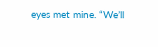eyes met mine. “We’ll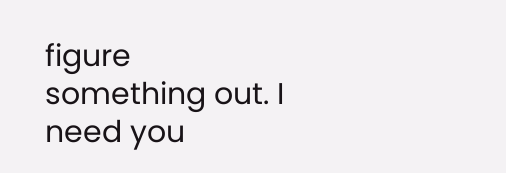figure something out. I need you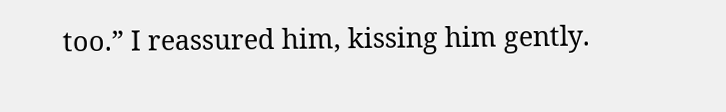too.” I reassured him, kissing him gently.